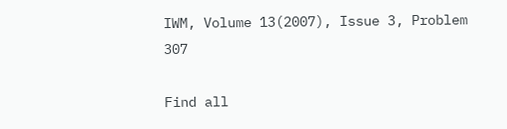IWM, Volume 13(2007), Issue 3, Problem 307

Find all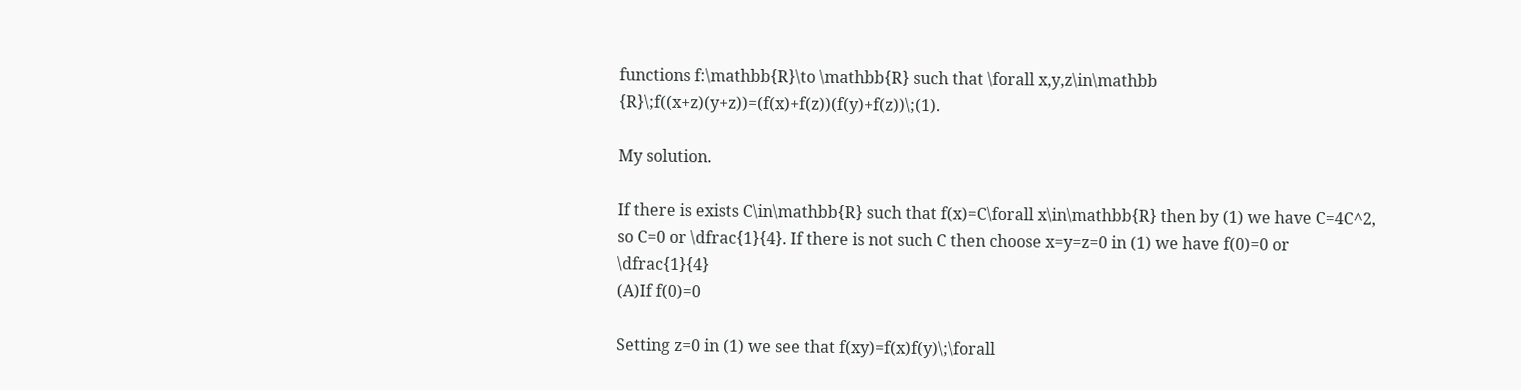functions f:\mathbb{R}\to \mathbb{R} such that \forall x,y,z\in\mathbb {R}\;f((x+z)(y+z))=(f(x)+f(z))(f(y)+f(z))\;(1).

My solution.

If there is exists C\in\mathbb{R} such that f(x)=C\forall x\in\mathbb{R} then by (1) we have C=4C^2, so C=0 or \dfrac{1}{4}. If there is not such C then choose x=y=z=0 in (1) we have f(0)=0 or \dfrac{1}{4}
(A)If f(0)=0

Setting z=0 in (1) we see that f(xy)=f(x)f(y)\;\forall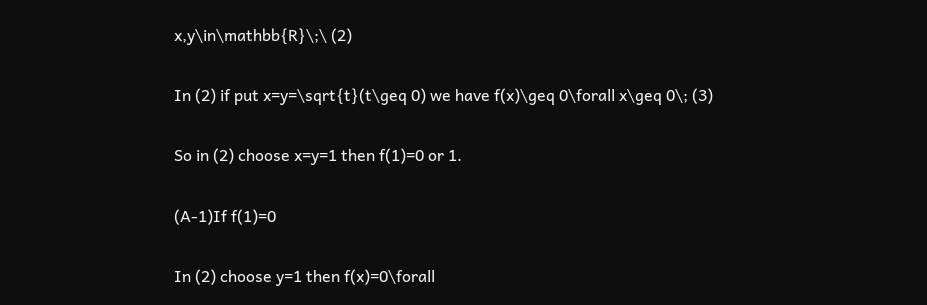x,y\in\mathbb{R}\;\ (2)

In (2) if put x=y=\sqrt{t}(t\geq 0) we have f(x)\geq 0\forall x\geq 0\; (3)

So in (2) choose x=y=1 then f(1)=0 or 1.

(A-1)If f(1)=0

In (2) choose y=1 then f(x)=0\forall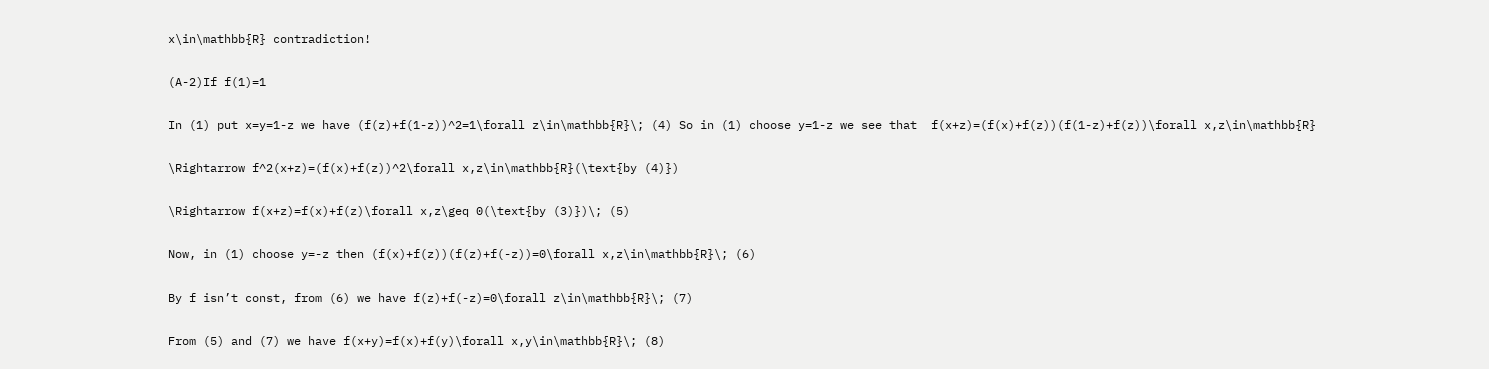x\in\mathbb{R} contradiction!

(A-2)If f(1)=1

In (1) put x=y=1-z we have (f(z)+f(1-z))^2=1\forall z\in\mathbb{R}\; (4) So in (1) choose y=1-z we see that  f(x+z)=(f(x)+f(z))(f(1-z)+f(z))\forall x,z\in\mathbb{R}

\Rightarrow f^2(x+z)=(f(x)+f(z))^2\forall x,z\in\mathbb{R}(\text{by (4)})

\Rightarrow f(x+z)=f(x)+f(z)\forall x,z\geq 0(\text{by (3)})\; (5)

Now, in (1) choose y=-z then (f(x)+f(z))(f(z)+f(-z))=0\forall x,z\in\mathbb{R}\; (6)

By f isn’t const, from (6) we have f(z)+f(-z)=0\forall z\in\mathbb{R}\; (7)

From (5) and (7) we have f(x+y)=f(x)+f(y)\forall x,y\in\mathbb{R}\; (8)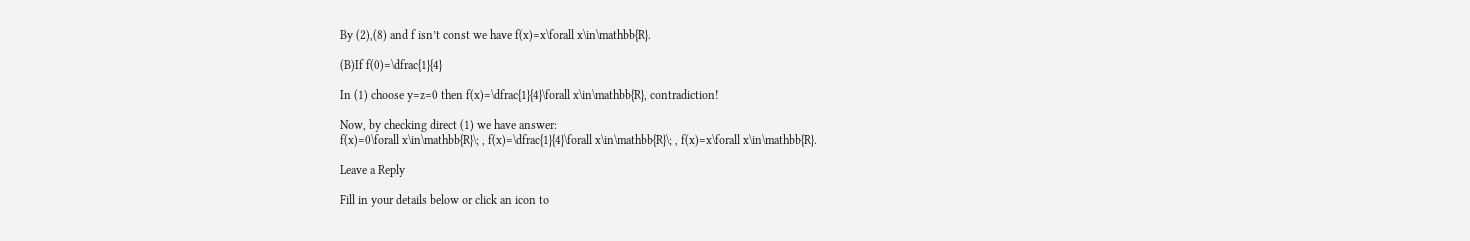By (2),(8) and f isn’t const we have f(x)=x\forall x\in\mathbb{R}.

(B)If f(0)=\dfrac{1}{4}

In (1) choose y=z=0 then f(x)=\dfrac{1}{4}\forall x\in\mathbb{R}, contradiction!

Now, by checking direct (1) we have answer:
f(x)=0\forall x\in\mathbb{R}\; , f(x)=\dfrac{1}{4}\forall x\in\mathbb{R}\; , f(x)=x\forall x\in\mathbb{R}.

Leave a Reply

Fill in your details below or click an icon to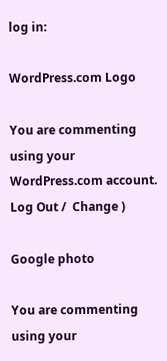log in:

WordPress.com Logo

You are commenting using your WordPress.com account. Log Out /  Change )

Google photo

You are commenting using your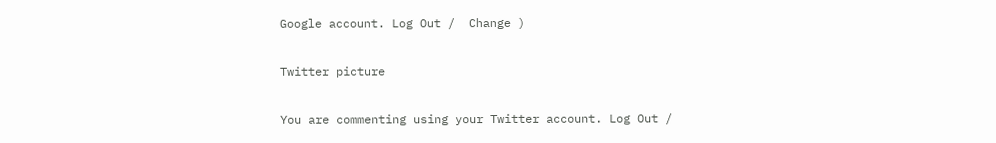Google account. Log Out /  Change )

Twitter picture

You are commenting using your Twitter account. Log Out /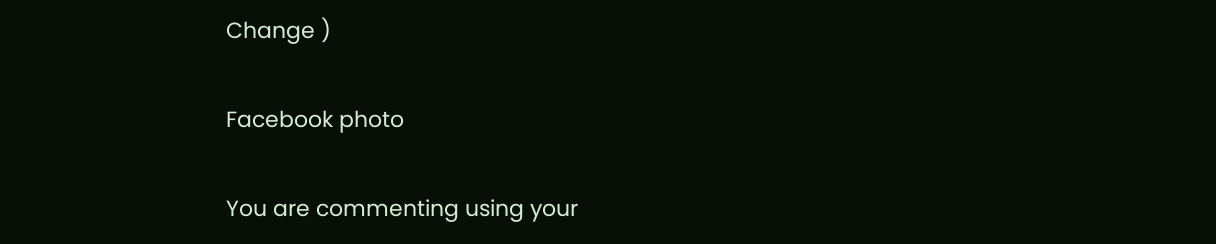Change )

Facebook photo

You are commenting using your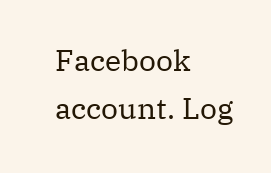Facebook account. Log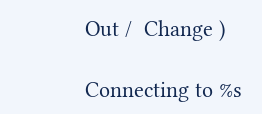Out /  Change )

Connecting to %s